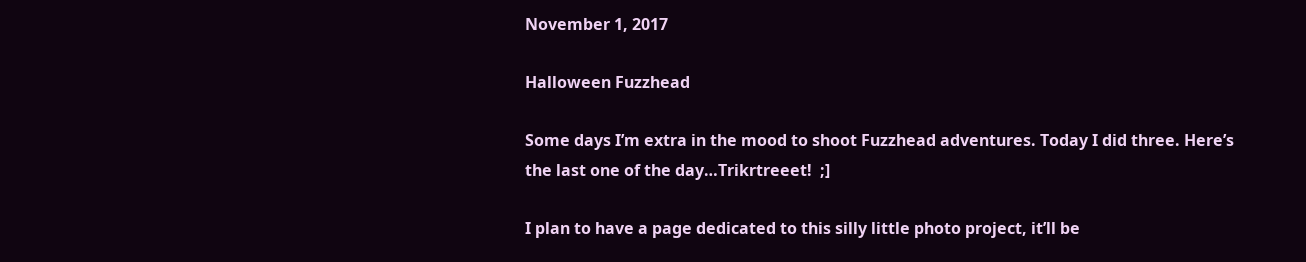November 1, 2017

Halloween Fuzzhead

Some days I’m extra in the mood to shoot Fuzzhead adventures. Today I did three. Here’s the last one of the day…Trikrtreeet!  ;]

I plan to have a page dedicated to this silly little photo project, it’ll be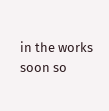in the works soon so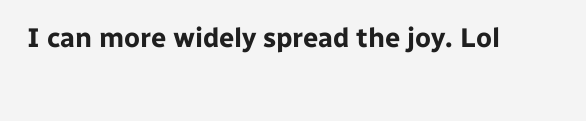I can more widely spread the joy. Lol